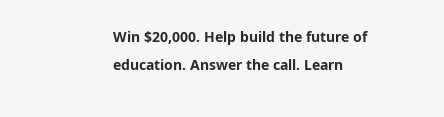Win $20,000. Help build the future of education. Answer the call. Learn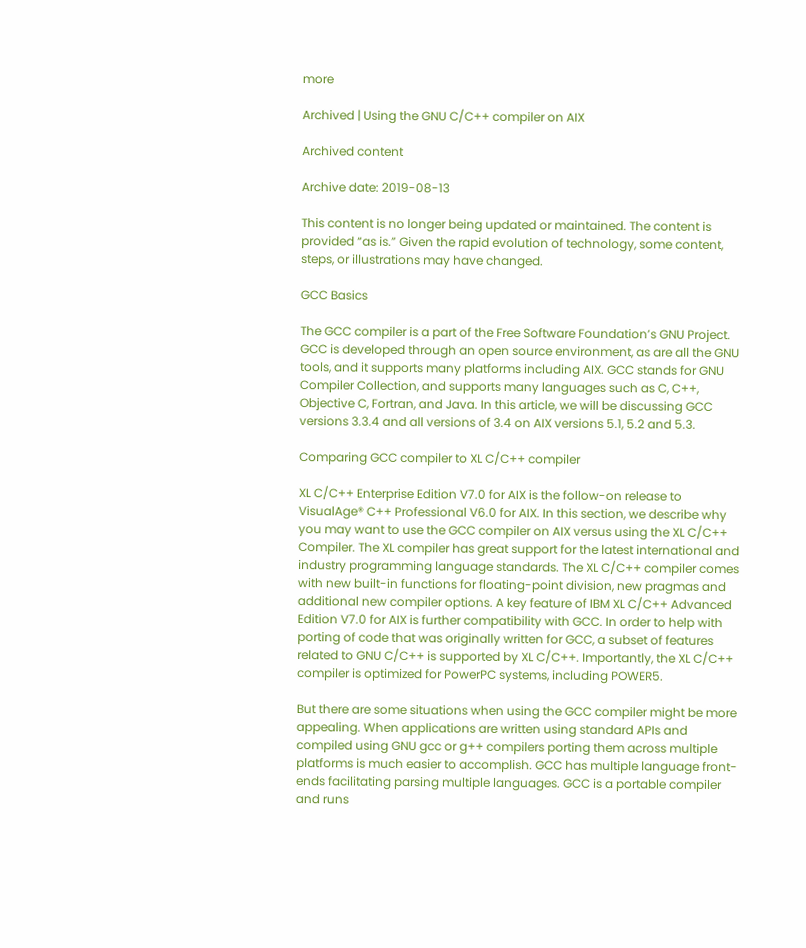more

Archived | Using the GNU C/C++ compiler on AIX

Archived content

Archive date: 2019-08-13

This content is no longer being updated or maintained. The content is provided “as is.” Given the rapid evolution of technology, some content, steps, or illustrations may have changed.

GCC Basics

The GCC compiler is a part of the Free Software Foundation’s GNU Project. GCC is developed through an open source environment, as are all the GNU tools, and it supports many platforms including AIX. GCC stands for GNU Compiler Collection, and supports many languages such as C, C++, Objective C, Fortran, and Java. In this article, we will be discussing GCC versions 3.3.4 and all versions of 3.4 on AIX versions 5.1, 5.2 and 5.3.

Comparing GCC compiler to XL C/C++ compiler

XL C/C++ Enterprise Edition V7.0 for AIX is the follow-on release to VisualAge® C++ Professional V6.0 for AIX. In this section, we describe why you may want to use the GCC compiler on AIX versus using the XL C/C++ Compiler. The XL compiler has great support for the latest international and industry programming language standards. The XL C/C++ compiler comes with new built-in functions for floating-point division, new pragmas and additional new compiler options. A key feature of IBM XL C/C++ Advanced Edition V7.0 for AIX is further compatibility with GCC. In order to help with porting of code that was originally written for GCC, a subset of features related to GNU C/C++ is supported by XL C/C++. Importantly, the XL C/C++ compiler is optimized for PowerPC systems, including POWER5.

But there are some situations when using the GCC compiler might be more appealing. When applications are written using standard APIs and compiled using GNU gcc or g++ compilers porting them across multiple platforms is much easier to accomplish. GCC has multiple language front-ends facilitating parsing multiple languages. GCC is a portable compiler and runs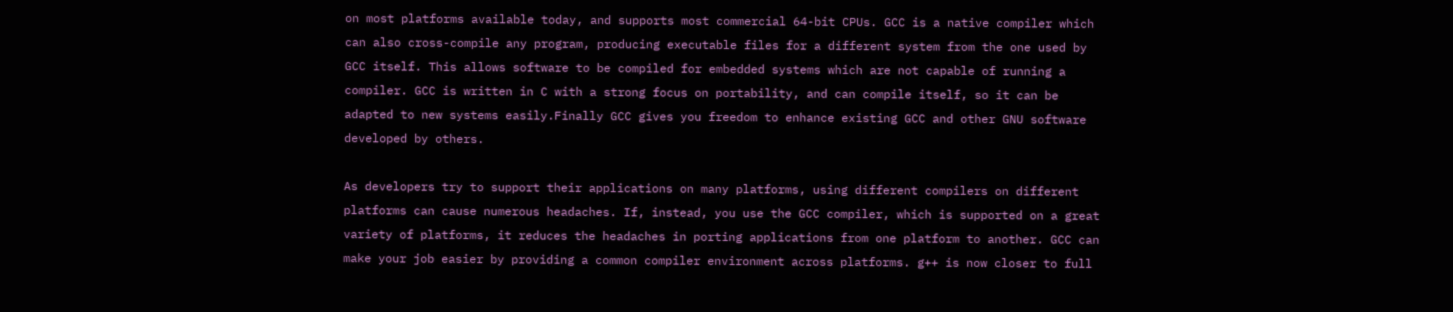on most platforms available today, and supports most commercial 64-bit CPUs. GCC is a native compiler which can also cross-compile any program, producing executable files for a different system from the one used by GCC itself. This allows software to be compiled for embedded systems which are not capable of running a compiler. GCC is written in C with a strong focus on portability, and can compile itself, so it can be adapted to new systems easily.Finally GCC gives you freedom to enhance existing GCC and other GNU software developed by others.

As developers try to support their applications on many platforms, using different compilers on different platforms can cause numerous headaches. If, instead, you use the GCC compiler, which is supported on a great variety of platforms, it reduces the headaches in porting applications from one platform to another. GCC can make your job easier by providing a common compiler environment across platforms. g++ is now closer to full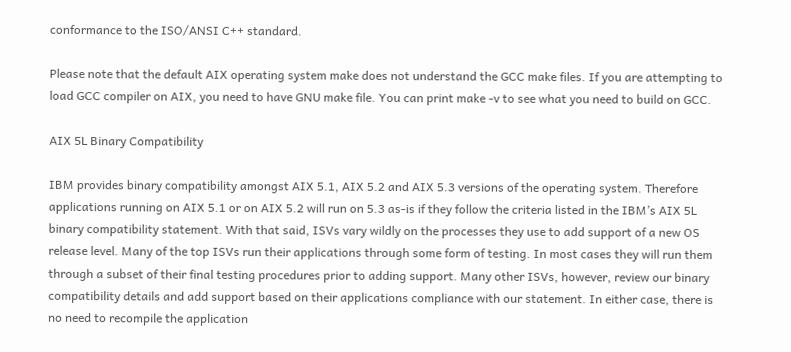conformance to the ISO/ANSI C++ standard.

Please note that the default AIX operating system make does not understand the GCC make files. If you are attempting to load GCC compiler on AIX, you need to have GNU make file. You can print make -v to see what you need to build on GCC.

AIX 5L Binary Compatibility

IBM provides binary compatibility amongst AIX 5.1, AIX 5.2 and AIX 5.3 versions of the operating system. Therefore applications running on AIX 5.1 or on AIX 5.2 will run on 5.3 as-is if they follow the criteria listed in the IBM’s AIX 5L binary compatibility statement. With that said, ISVs vary wildly on the processes they use to add support of a new OS release level. Many of the top ISVs run their applications through some form of testing. In most cases they will run them through a subset of their final testing procedures prior to adding support. Many other ISVs, however, review our binary compatibility details and add support based on their applications compliance with our statement. In either case, there is no need to recompile the application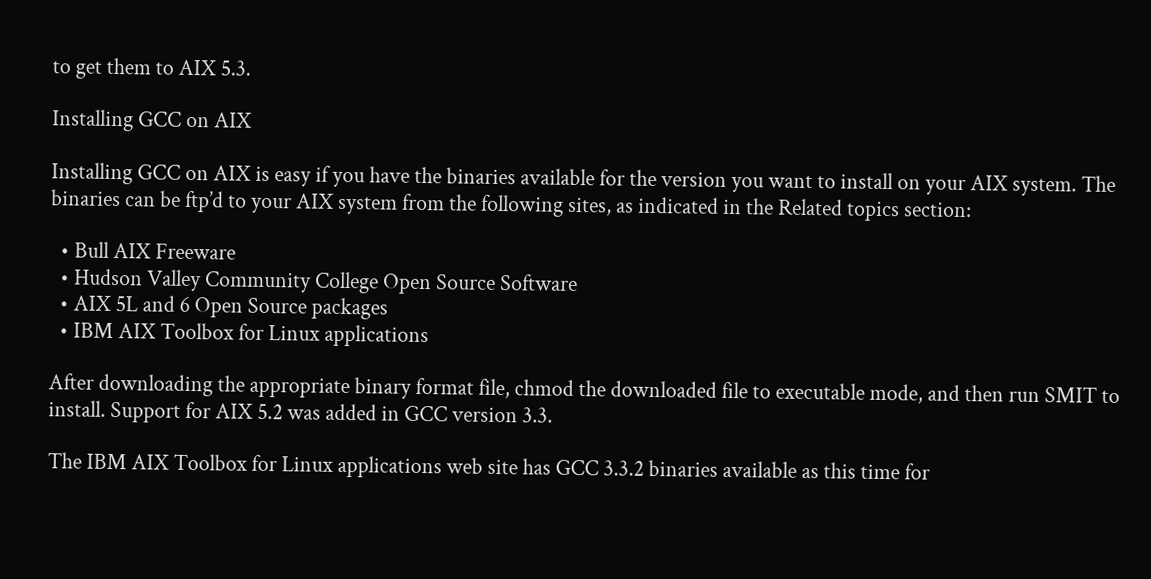to get them to AIX 5.3.

Installing GCC on AIX

Installing GCC on AIX is easy if you have the binaries available for the version you want to install on your AIX system. The binaries can be ftp’d to your AIX system from the following sites, as indicated in the Related topics section:

  • Bull AIX Freeware
  • Hudson Valley Community College Open Source Software
  • AIX 5L and 6 Open Source packages
  • IBM AIX Toolbox for Linux applications

After downloading the appropriate binary format file, chmod the downloaded file to executable mode, and then run SMIT to install. Support for AIX 5.2 was added in GCC version 3.3.

The IBM AIX Toolbox for Linux applications web site has GCC 3.3.2 binaries available as this time for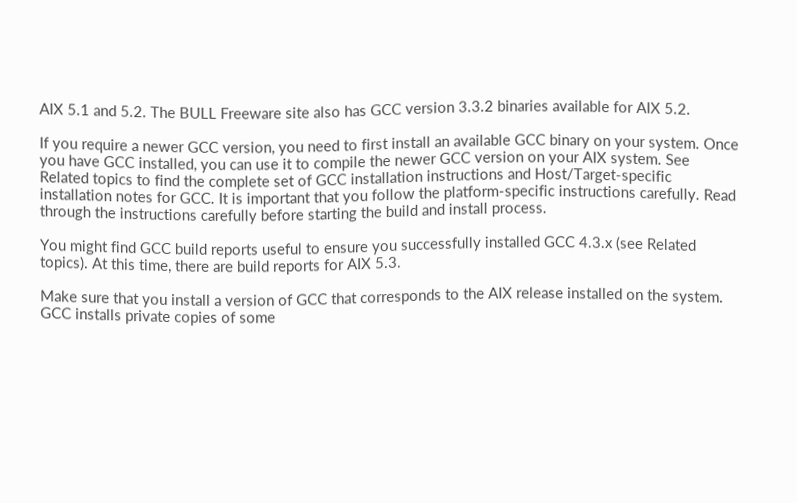AIX 5.1 and 5.2. The BULL Freeware site also has GCC version 3.3.2 binaries available for AIX 5.2.

If you require a newer GCC version, you need to first install an available GCC binary on your system. Once you have GCC installed, you can use it to compile the newer GCC version on your AIX system. See Related topics to find the complete set of GCC installation instructions and Host/Target-specific installation notes for GCC. It is important that you follow the platform-specific instructions carefully. Read through the instructions carefully before starting the build and install process.

You might find GCC build reports useful to ensure you successfully installed GCC 4.3.x (see Related topics). At this time, there are build reports for AIX 5.3.

Make sure that you install a version of GCC that corresponds to the AIX release installed on the system. GCC installs private copies of some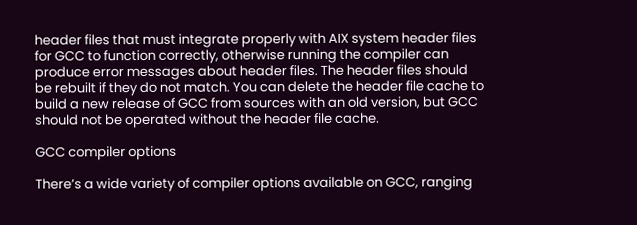header files that must integrate properly with AIX system header files for GCC to function correctly, otherwise running the compiler can produce error messages about header files. The header files should be rebuilt if they do not match. You can delete the header file cache to build a new release of GCC from sources with an old version, but GCC should not be operated without the header file cache.

GCC compiler options

There’s a wide variety of compiler options available on GCC, ranging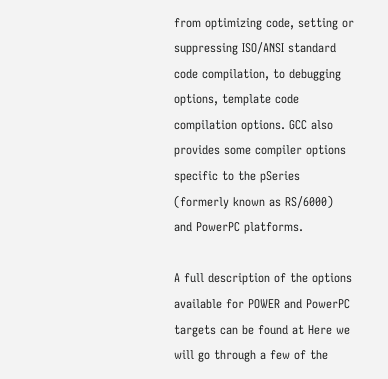from optimizing code, setting or suppressing ISO/ANSI standard code compilation, to debugging options, template code compilation options. GCC also provides some compiler options specific to the pSeries (formerly known as RS/6000) and PowerPC platforms.

A full description of the options available for POWER and PowerPC targets can be found at Here we will go through a few of the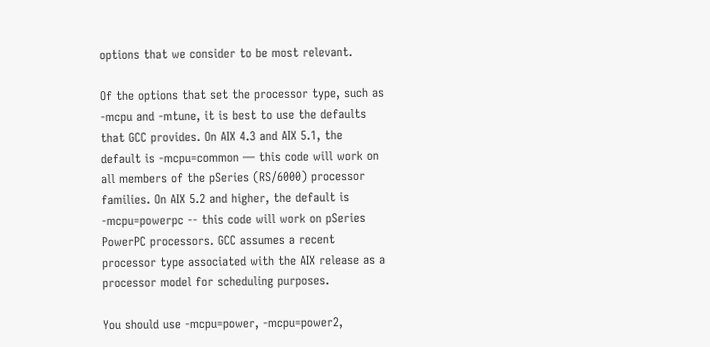options that we consider to be most relevant.

Of the options that set the processor type, such as -mcpu and -mtune, it is best to use the defaults that GCC provides. On AIX 4.3 and AIX 5.1, the default is -mcpu=common — this code will work on all members of the pSeries (RS/6000) processor families. On AIX 5.2 and higher, the default is -mcpu=powerpc -- this code will work on pSeries PowerPC processors. GCC assumes a recent processor type associated with the AIX release as a processor model for scheduling purposes.

You should use -mcpu=power, -mcpu=power2,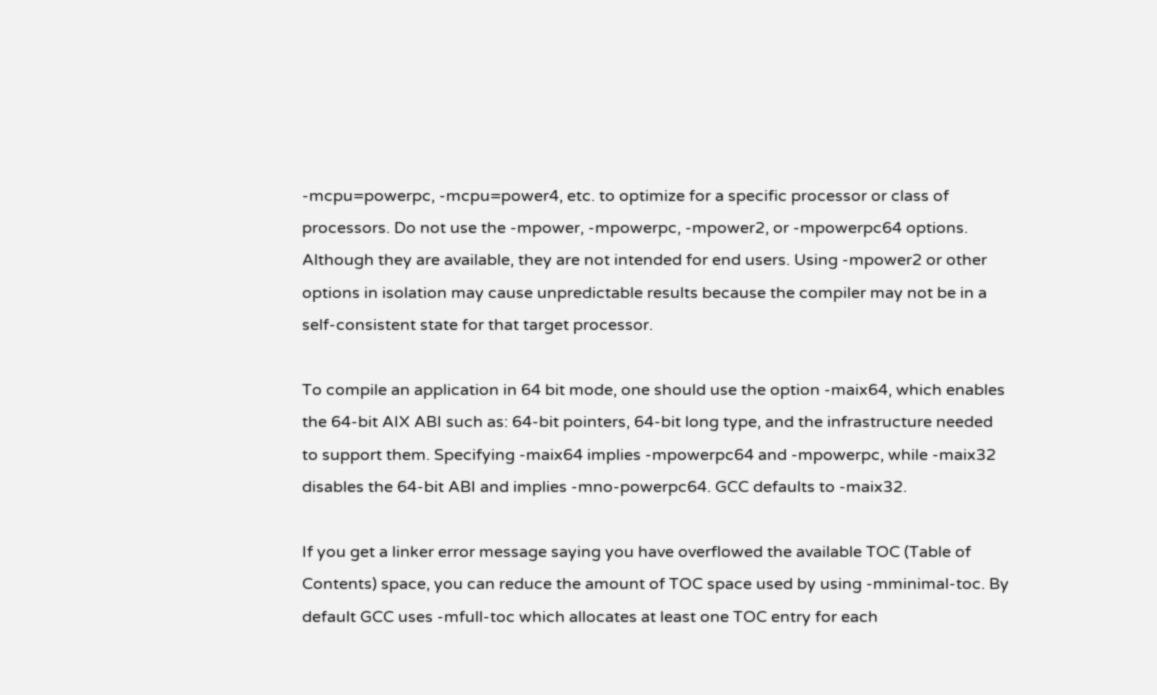-mcpu=powerpc, -mcpu=power4, etc. to optimize for a specific processor or class of processors. Do not use the -mpower, -mpowerpc, -mpower2, or -mpowerpc64 options. Although they are available, they are not intended for end users. Using -mpower2 or other options in isolation may cause unpredictable results because the compiler may not be in a self-consistent state for that target processor.

To compile an application in 64 bit mode, one should use the option -maix64, which enables the 64-bit AIX ABI such as: 64-bit pointers, 64-bit long type, and the infrastructure needed to support them. Specifying -maix64 implies -mpowerpc64 and -mpowerpc, while -maix32 disables the 64-bit ABI and implies -mno-powerpc64. GCC defaults to -maix32.

If you get a linker error message saying you have overflowed the available TOC (Table of Contents) space, you can reduce the amount of TOC space used by using -mminimal-toc. By default GCC uses -mfull-toc which allocates at least one TOC entry for each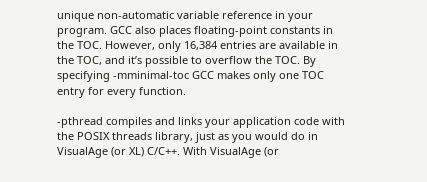unique non-automatic variable reference in your program. GCC also places floating-point constants in the TOC. However, only 16,384 entries are available in the TOC, and it’s possible to overflow the TOC. By specifying -mminimal-toc GCC makes only one TOC entry for every function.

-pthread compiles and links your application code with the POSIX threads library, just as you would do in VisualAge (or XL) C/C++. With VisualAge (or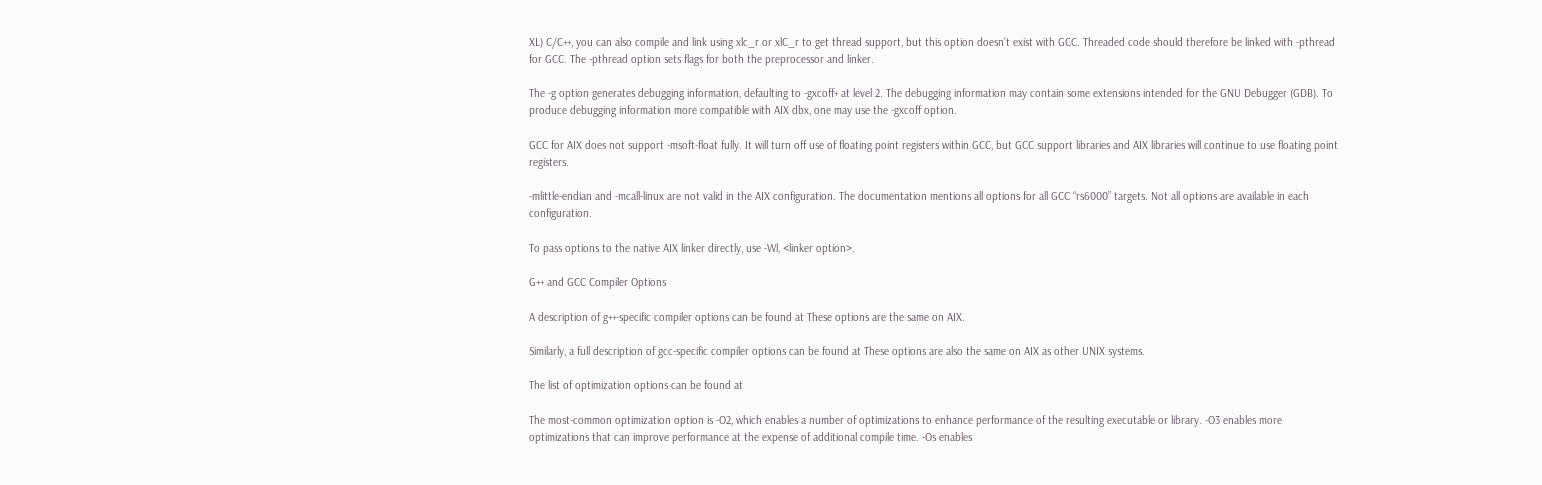XL) C/C++, you can also compile and link using xlc_r or xlC_r to get thread support, but this option doesn’t exist with GCC. Threaded code should therefore be linked with -pthread for GCC. The -pthread option sets flags for both the preprocessor and linker.

The -g option generates debugging information, defaulting to -gxcoff+ at level 2. The debugging information may contain some extensions intended for the GNU Debugger (GDB). To produce debugging information more compatible with AIX dbx, one may use the -gxcoff option.

GCC for AIX does not support -msoft-float fully. It will turn off use of floating point registers within GCC, but GCC support libraries and AIX libraries will continue to use floating point registers.

-mlittle-endian and -mcall-linux are not valid in the AIX configuration. The documentation mentions all options for all GCC “rs6000” targets. Not all options are available in each configuration.

To pass options to the native AIX linker directly, use -Wl, <linker option>.

G++ and GCC Compiler Options

A description of g++-specific compiler options can be found at These options are the same on AIX.

Similarly, a full description of gcc-specific compiler options can be found at These options are also the same on AIX as other UNIX systems.

The list of optimization options can be found at

The most-common optimization option is -O2, which enables a number of optimizations to enhance performance of the resulting executable or library. -O3 enables more optimizations that can improve performance at the expense of additional compile time. -Os enables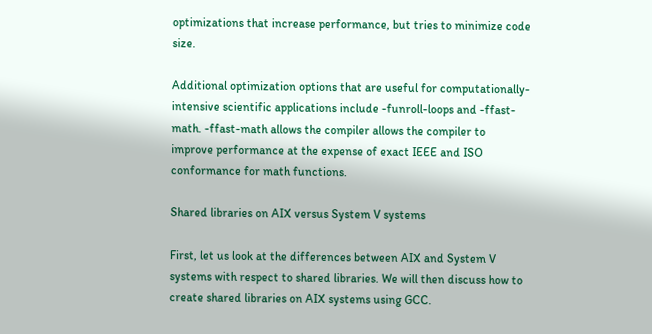optimizations that increase performance, but tries to minimize code size.

Additional optimization options that are useful for computationally-intensive scientific applications include -funroll-loops and -ffast-math. -ffast-math allows the compiler allows the compiler to improve performance at the expense of exact IEEE and ISO conformance for math functions.

Shared libraries on AIX versus System V systems

First, let us look at the differences between AIX and System V systems with respect to shared libraries. We will then discuss how to create shared libraries on AIX systems using GCC.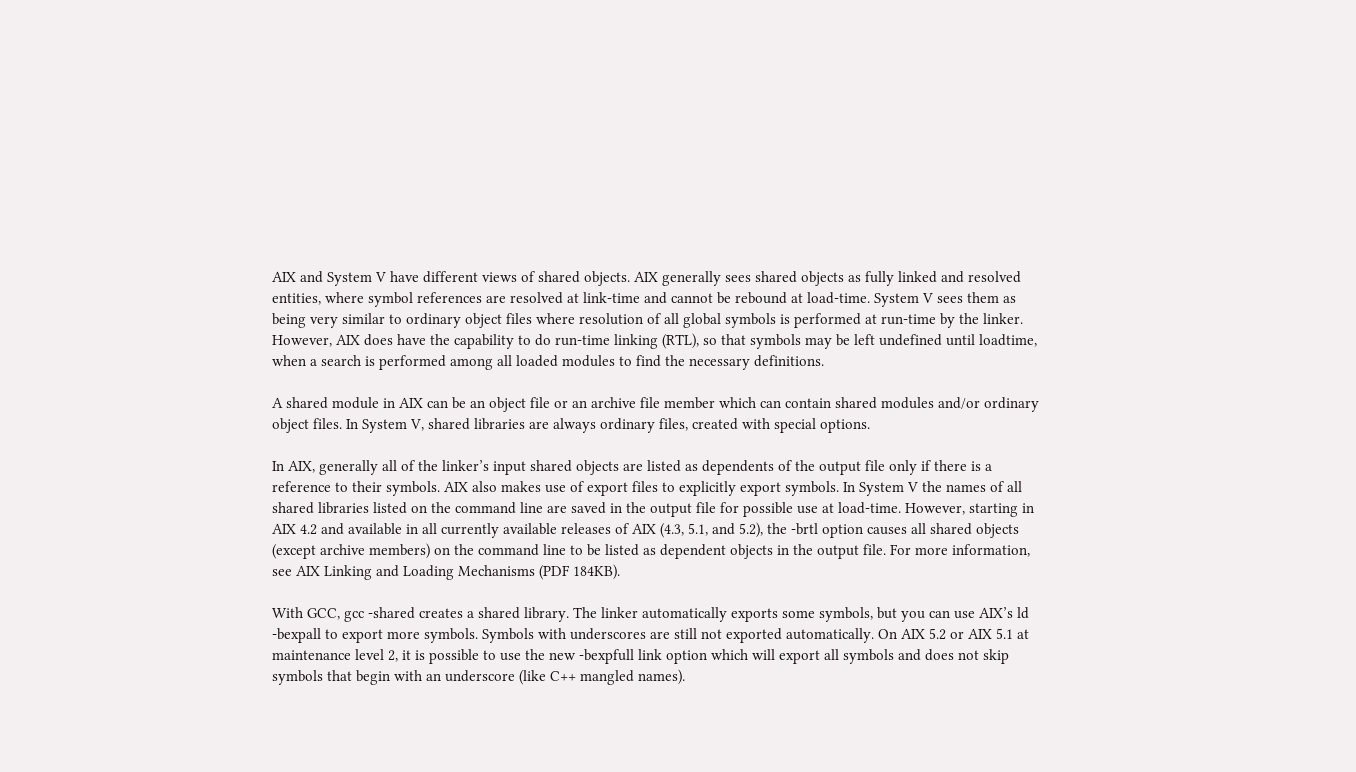AIX and System V have different views of shared objects. AIX generally sees shared objects as fully linked and resolved entities, where symbol references are resolved at link-time and cannot be rebound at load-time. System V sees them as being very similar to ordinary object files where resolution of all global symbols is performed at run-time by the linker. However, AIX does have the capability to do run-time linking (RTL), so that symbols may be left undefined until loadtime, when a search is performed among all loaded modules to find the necessary definitions.

A shared module in AIX can be an object file or an archive file member which can contain shared modules and/or ordinary object files. In System V, shared libraries are always ordinary files, created with special options.

In AIX, generally all of the linker’s input shared objects are listed as dependents of the output file only if there is a reference to their symbols. AIX also makes use of export files to explicitly export symbols. In System V the names of all shared libraries listed on the command line are saved in the output file for possible use at load-time. However, starting in AIX 4.2 and available in all currently available releases of AIX (4.3, 5.1, and 5.2), the -brtl option causes all shared objects (except archive members) on the command line to be listed as dependent objects in the output file. For more information, see AIX Linking and Loading Mechanisms (PDF 184KB).

With GCC, gcc -shared creates a shared library. The linker automatically exports some symbols, but you can use AIX’s ld -bexpall to export more symbols. Symbols with underscores are still not exported automatically. On AIX 5.2 or AIX 5.1 at maintenance level 2, it is possible to use the new -bexpfull link option which will export all symbols and does not skip symbols that begin with an underscore (like C++ mangled names).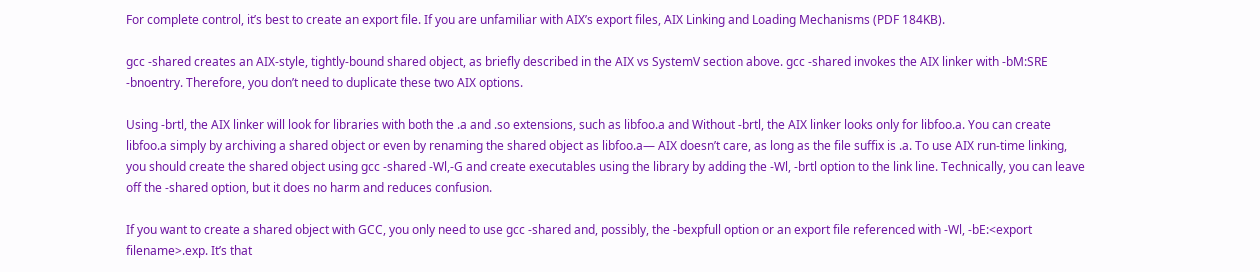For complete control, it’s best to create an export file. If you are unfamiliar with AIX’s export files, AIX Linking and Loading Mechanisms (PDF 184KB).

gcc -shared creates an AIX-style, tightly-bound shared object, as briefly described in the AIX vs SystemV section above. gcc -shared invokes the AIX linker with -bM:SRE -bnoentry. Therefore, you don’t need to duplicate these two AIX options.

Using -brtl, the AIX linker will look for libraries with both the .a and .so extensions, such as libfoo.a and Without -brtl, the AIX linker looks only for libfoo.a. You can create libfoo.a simply by archiving a shared object or even by renaming the shared object as libfoo.a— AIX doesn’t care, as long as the file suffix is .a. To use AIX run-time linking, you should create the shared object using gcc -shared -Wl,-G and create executables using the library by adding the -Wl, -brtl option to the link line. Technically, you can leave off the -shared option, but it does no harm and reduces confusion.

If you want to create a shared object with GCC, you only need to use gcc -shared and, possibly, the -bexpfull option or an export file referenced with -Wl, -bE:<export filename>.exp. It’s that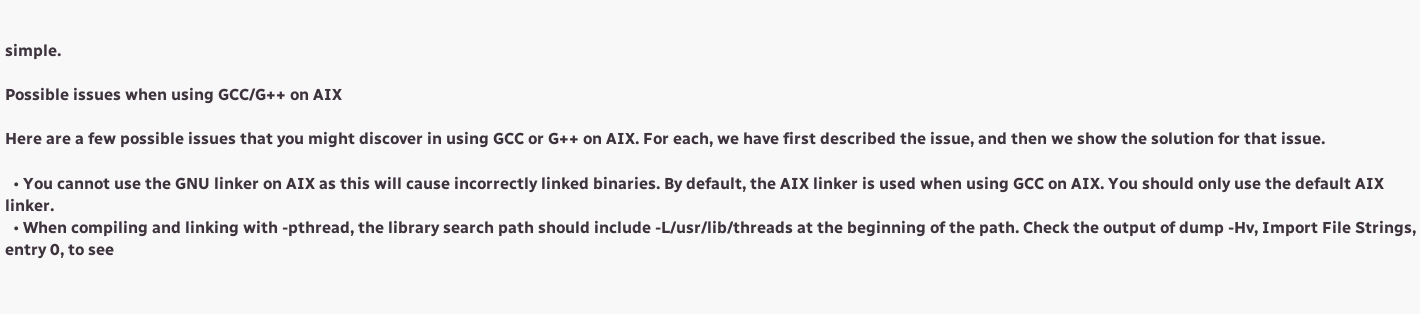simple.

Possible issues when using GCC/G++ on AIX

Here are a few possible issues that you might discover in using GCC or G++ on AIX. For each, we have first described the issue, and then we show the solution for that issue.

  • You cannot use the GNU linker on AIX as this will cause incorrectly linked binaries. By default, the AIX linker is used when using GCC on AIX. You should only use the default AIX linker.
  • When compiling and linking with -pthread, the library search path should include -L/usr/lib/threads at the beginning of the path. Check the output of dump -Hv, Import File Strings, entry 0, to see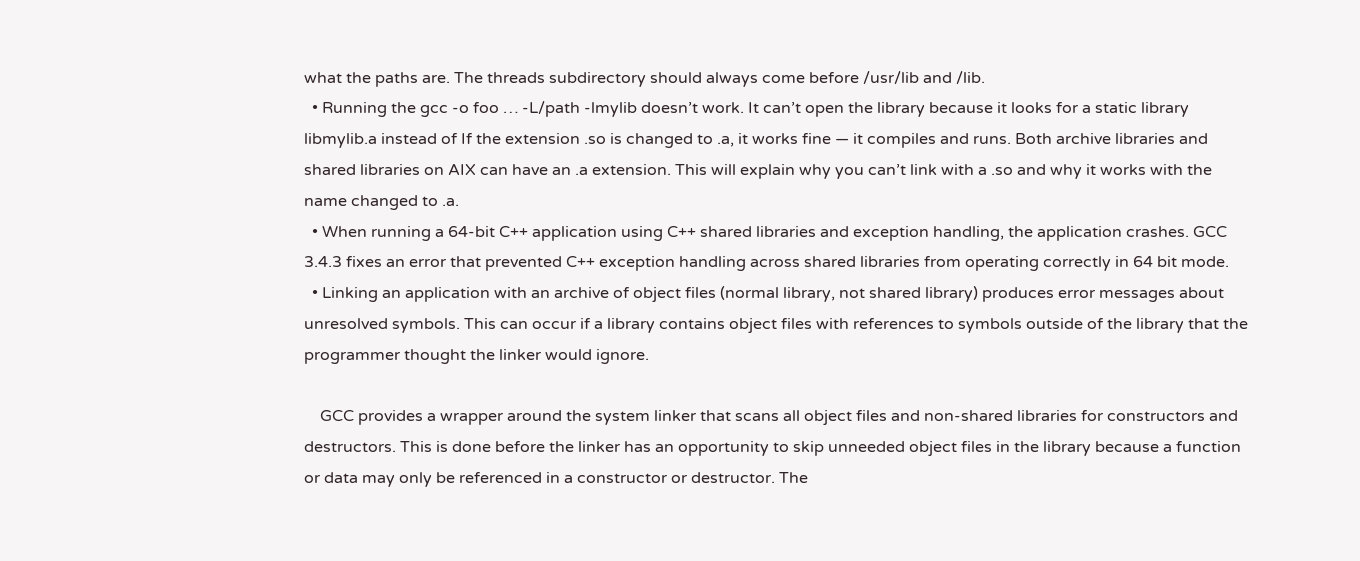what the paths are. The threads subdirectory should always come before /usr/lib and /lib.
  • Running the gcc -o foo … -L/path -lmylib doesn’t work. It can’t open the library because it looks for a static library libmylib.a instead of If the extension .so is changed to .a, it works fine — it compiles and runs. Both archive libraries and shared libraries on AIX can have an .a extension. This will explain why you can’t link with a .so and why it works with the name changed to .a.
  • When running a 64-bit C++ application using C++ shared libraries and exception handling, the application crashes. GCC 3.4.3 fixes an error that prevented C++ exception handling across shared libraries from operating correctly in 64 bit mode.
  • Linking an application with an archive of object files (normal library, not shared library) produces error messages about unresolved symbols. This can occur if a library contains object files with references to symbols outside of the library that the programmer thought the linker would ignore.

    GCC provides a wrapper around the system linker that scans all object files and non-shared libraries for constructors and destructors. This is done before the linker has an opportunity to skip unneeded object files in the library because a function or data may only be referenced in a constructor or destructor. The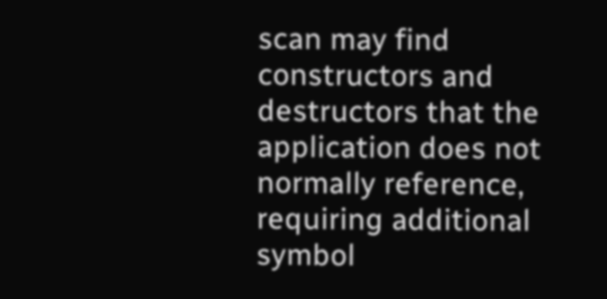scan may find constructors and destructors that the application does not normally reference, requiring additional symbol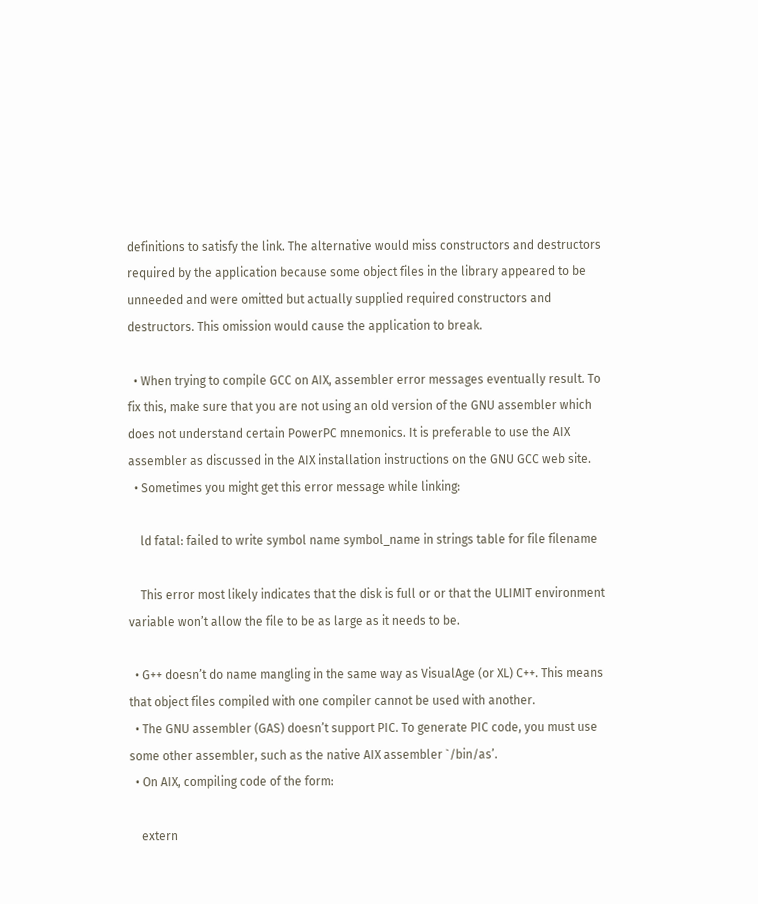definitions to satisfy the link. The alternative would miss constructors and destructors required by the application because some object files in the library appeared to be unneeded and were omitted but actually supplied required constructors and destructors. This omission would cause the application to break.

  • When trying to compile GCC on AIX, assembler error messages eventually result. To fix this, make sure that you are not using an old version of the GNU assembler which does not understand certain PowerPC mnemonics. It is preferable to use the AIX assembler as discussed in the AIX installation instructions on the GNU GCC web site.
  • Sometimes you might get this error message while linking:

    ld fatal: failed to write symbol name symbol_name in strings table for file filename

    This error most likely indicates that the disk is full or or that the ULIMIT environment variable won’t allow the file to be as large as it needs to be.

  • G++ doesn’t do name mangling in the same way as VisualAge (or XL) C++. This means that object files compiled with one compiler cannot be used with another.
  • The GNU assembler (GAS) doesn’t support PIC. To generate PIC code, you must use some other assembler, such as the native AIX assembler `/bin/as’.
  • On AIX, compiling code of the form:

    extern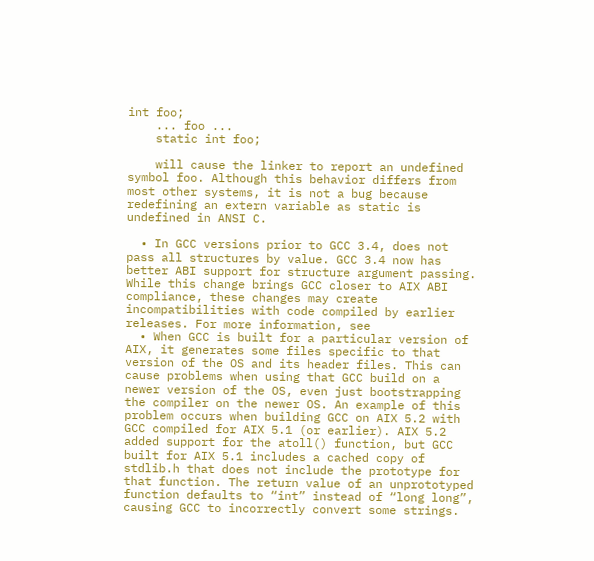int foo;
    ... foo ...
    static int foo;

    will cause the linker to report an undefined symbol foo. Although this behavior differs from most other systems, it is not a bug because redefining an extern variable as static is undefined in ANSI C.

  • In GCC versions prior to GCC 3.4, does not pass all structures by value. GCC 3.4 now has better ABI support for structure argument passing. While this change brings GCC closer to AIX ABI compliance, these changes may create incompatibilities with code compiled by earlier releases. For more information, see
  • When GCC is built for a particular version of AIX, it generates some files specific to that version of the OS and its header files. This can cause problems when using that GCC build on a newer version of the OS, even just bootstrapping the compiler on the newer OS. An example of this problem occurs when building GCC on AIX 5.2 with GCC compiled for AIX 5.1 (or earlier). AIX 5.2 added support for the atoll() function, but GCC built for AIX 5.1 includes a cached copy of stdlib.h that does not include the prototype for that function. The return value of an unprototyped function defaults to “int” instead of “long long”, causing GCC to incorrectly convert some strings.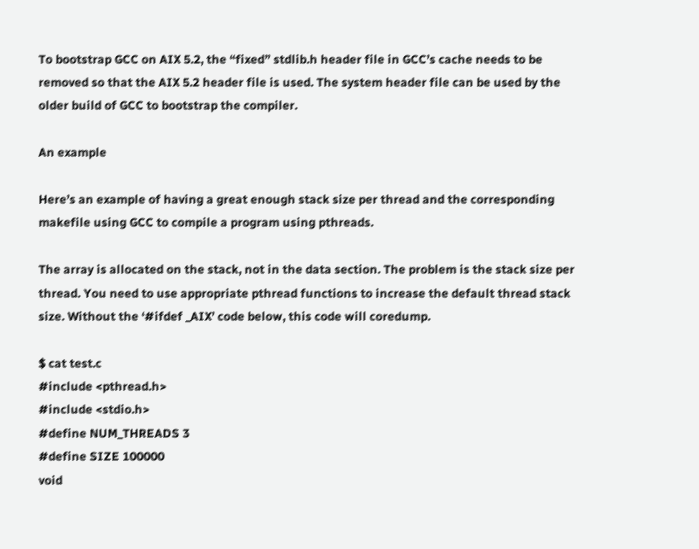To bootstrap GCC on AIX 5.2, the “fixed” stdlib.h header file in GCC’s cache needs to be removed so that the AIX 5.2 header file is used. The system header file can be used by the older build of GCC to bootstrap the compiler.

An example

Here’s an example of having a great enough stack size per thread and the corresponding makefile using GCC to compile a program using pthreads.

The array is allocated on the stack, not in the data section. The problem is the stack size per thread. You need to use appropriate pthread functions to increase the default thread stack size. Without the ‘#ifdef _AIX’ code below, this code will coredump.

$ cat test.c
#include <pthread.h>
#include <stdio.h>
#define NUM_THREADS 3
#define SIZE 100000
void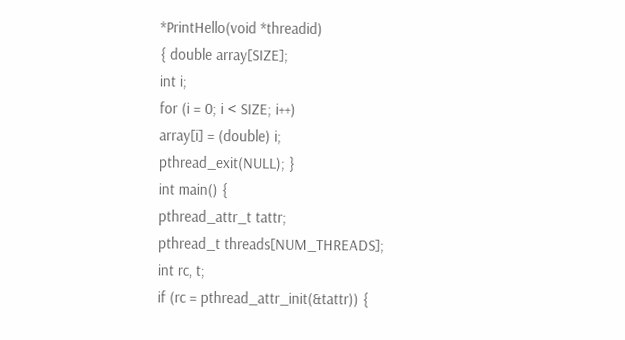*PrintHello(void *threadid)
{ double array[SIZE];
int i;
for (i = 0; i < SIZE; i++)
array[i] = (double) i;
pthread_exit(NULL); }
int main() {
pthread_attr_t tattr;
pthread_t threads[NUM_THREADS];
int rc, t;
if (rc = pthread_attr_init(&tattr)) {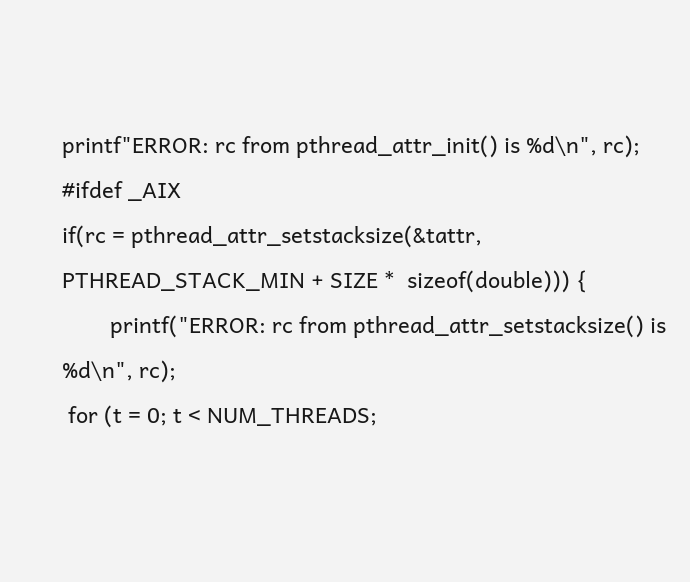printf"ERROR: rc from pthread_attr_init() is %d\n", rc);
#ifdef _AIX
if(rc = pthread_attr_setstacksize(&tattr, PTHREAD_STACK_MIN + SIZE *  sizeof(double))) {
        printf("ERROR: rc from pthread_attr_setstacksize() is %d\n", rc);
 for (t = 0; t < NUM_THREADS;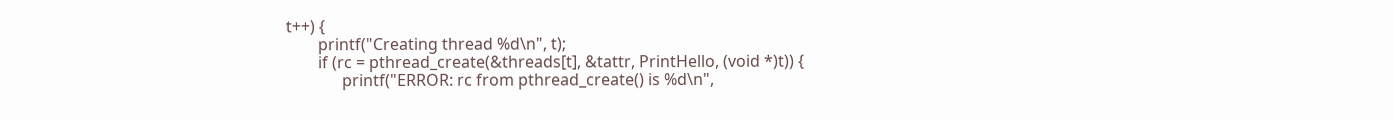t++) {
        printf("Creating thread %d\n", t);
        if (rc = pthread_create(&threads[t], &tattr, PrintHello, (void *)t)) {
              printf("ERROR: rc from pthread_create() is %d\n",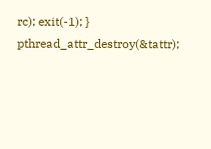rc); exit(-1); }
pthread_attr_destroy(&tattr);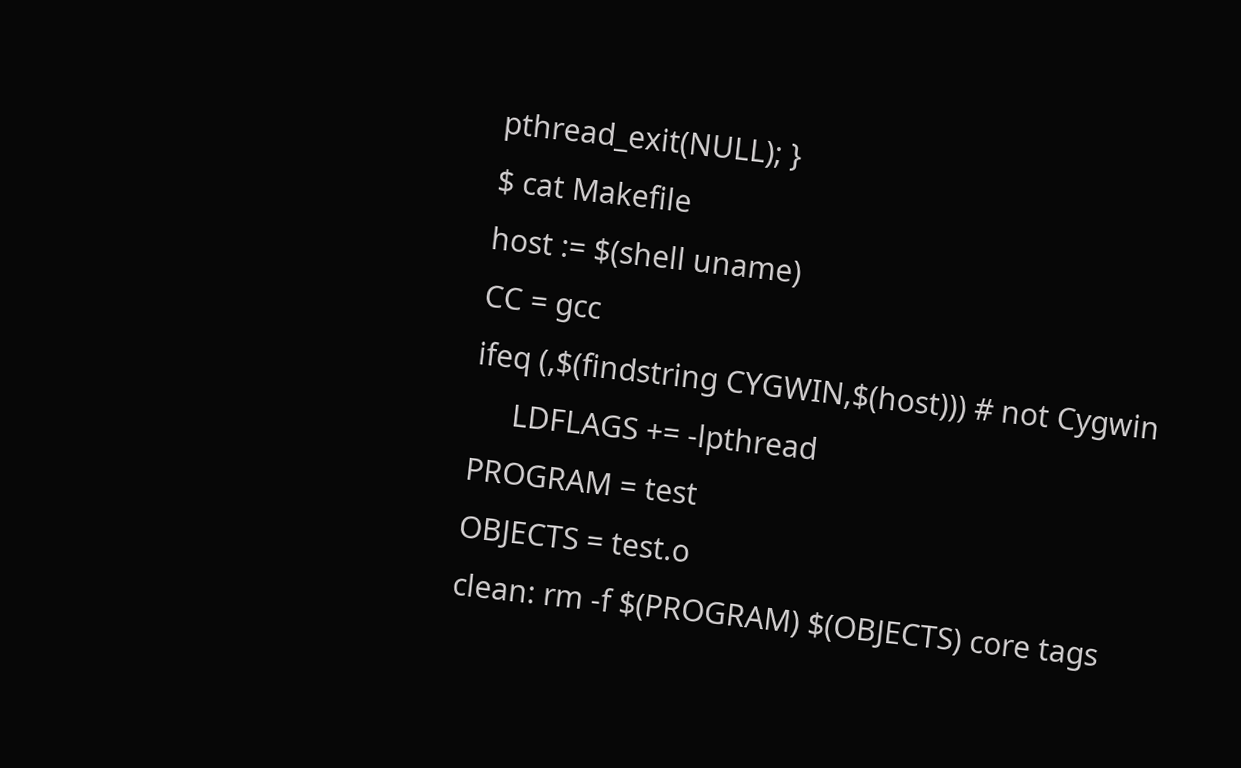pthread_exit(NULL); }
$ cat Makefile
host := $(shell uname)
CC = gcc
ifeq (,$(findstring CYGWIN,$(host))) # not Cygwin
     LDFLAGS += -lpthread
PROGRAM = test
OBJECTS = test.o
clean: rm -f $(PROGRAM) $(OBJECTS) core tags